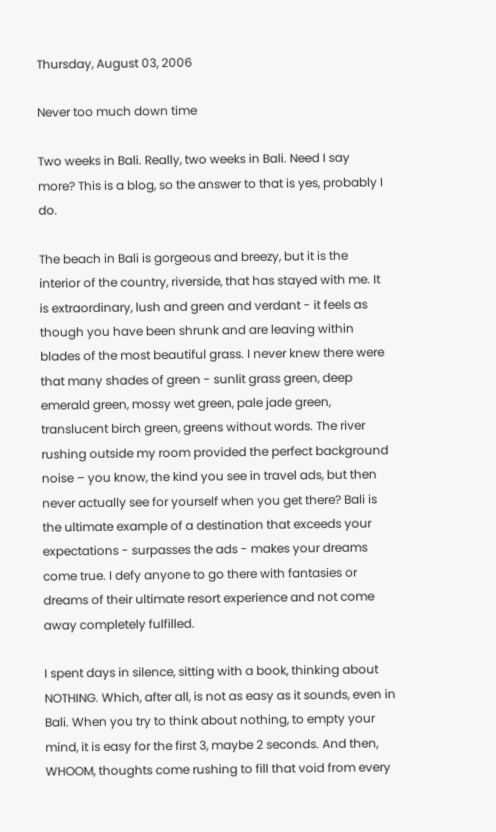Thursday, August 03, 2006

Never too much down time

Two weeks in Bali. Really, two weeks in Bali. Need I say more? This is a blog, so the answer to that is yes, probably I do.

The beach in Bali is gorgeous and breezy, but it is the interior of the country, riverside, that has stayed with me. It is extraordinary, lush and green and verdant - it feels as though you have been shrunk and are leaving within blades of the most beautiful grass. I never knew there were that many shades of green - sunlit grass green, deep emerald green, mossy wet green, pale jade green, translucent birch green, greens without words. The river rushing outside my room provided the perfect background noise – you know, the kind you see in travel ads, but then never actually see for yourself when you get there? Bali is the ultimate example of a destination that exceeds your expectations - surpasses the ads - makes your dreams come true. I defy anyone to go there with fantasies or dreams of their ultimate resort experience and not come away completely fulfilled.

I spent days in silence, sitting with a book, thinking about NOTHING. Which, after all, is not as easy as it sounds, even in Bali. When you try to think about nothing, to empty your mind, it is easy for the first 3, maybe 2 seconds. And then, WHOOM, thoughts come rushing to fill that void from every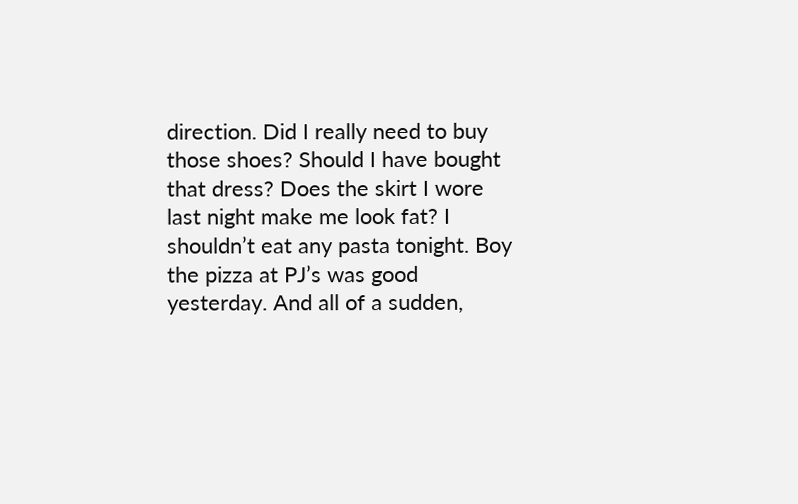direction. Did I really need to buy those shoes? Should I have bought that dress? Does the skirt I wore last night make me look fat? I shouldn’t eat any pasta tonight. Boy the pizza at PJ’s was good yesterday. And all of a sudden,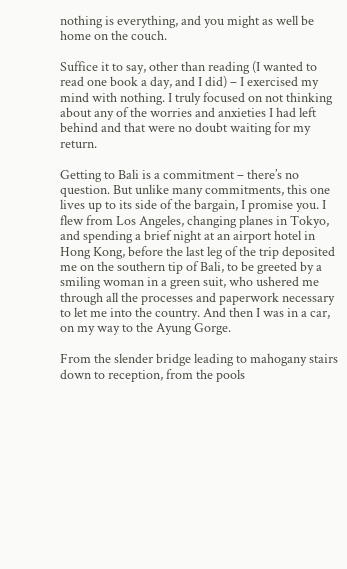nothing is everything, and you might as well be home on the couch.

Suffice it to say, other than reading (I wanted to read one book a day, and I did) – I exercised my mind with nothing. I truly focused on not thinking about any of the worries and anxieties I had left behind and that were no doubt waiting for my return.

Getting to Bali is a commitment – there’s no question. But unlike many commitments, this one lives up to its side of the bargain, I promise you. I flew from Los Angeles, changing planes in Tokyo, and spending a brief night at an airport hotel in Hong Kong, before the last leg of the trip deposited me on the southern tip of Bali, to be greeted by a smiling woman in a green suit, who ushered me through all the processes and paperwork necessary to let me into the country. And then I was in a car, on my way to the Ayung Gorge.

From the slender bridge leading to mahogany stairs down to reception, from the pools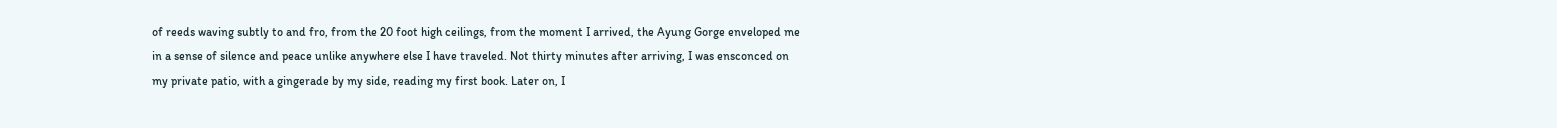of reeds waving subtly to and fro, from the 20 foot high ceilings, from the moment I arrived, the Ayung Gorge enveloped me in a sense of silence and peace unlike anywhere else I have traveled. Not thirty minutes after arriving, I was ensconced on my private patio, with a gingerade by my side, reading my first book. Later on, I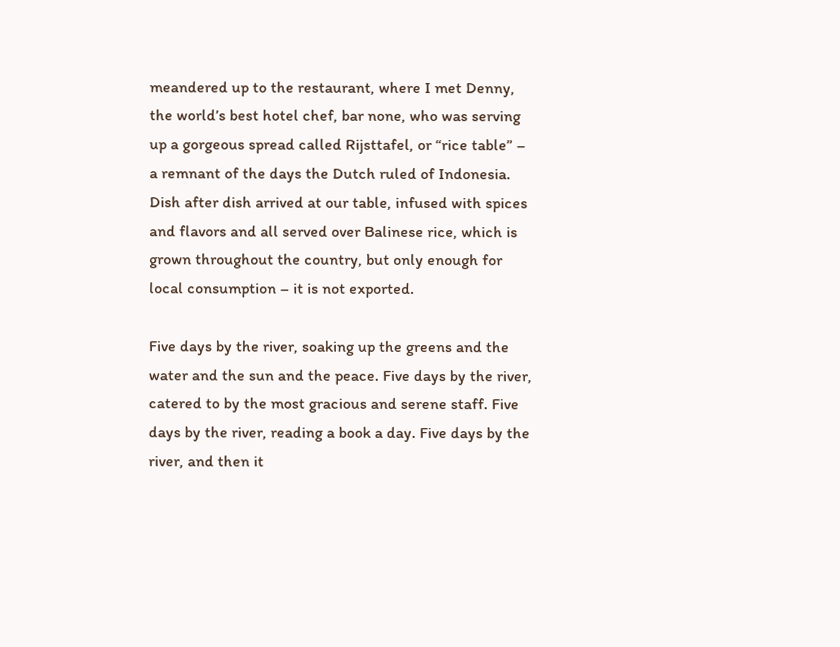meandered up to the restaurant, where I met Denny, the world’s best hotel chef, bar none, who was serving up a gorgeous spread called Rijsttafel, or “rice table” – a remnant of the days the Dutch ruled of Indonesia. Dish after dish arrived at our table, infused with spices and flavors and all served over Balinese rice, which is grown throughout the country, but only enough for local consumption – it is not exported.

Five days by the river, soaking up the greens and the water and the sun and the peace. Five days by the river, catered to by the most gracious and serene staff. Five days by the river, reading a book a day. Five days by the river, and then it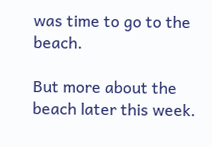was time to go to the beach.

But more about the beach later this week.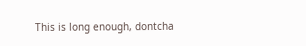This is long enough, dontcha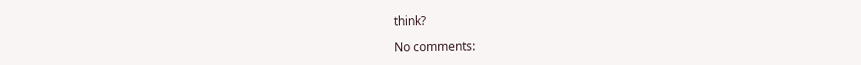think?

No comments: